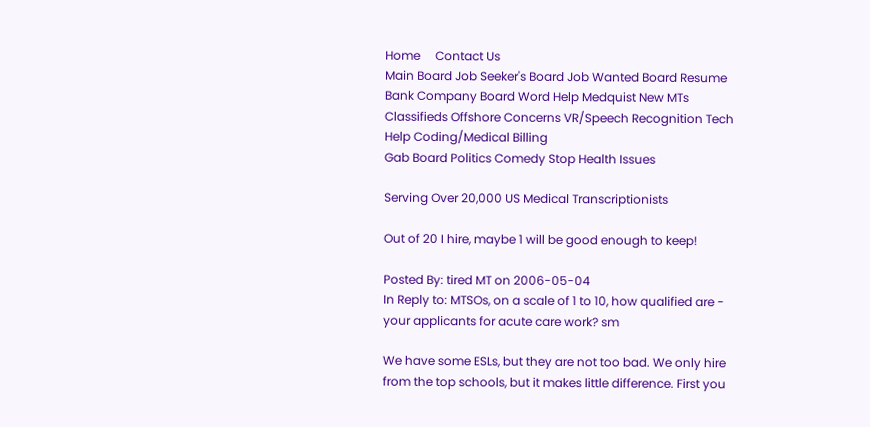Home     Contact Us
Main Board Job Seeker's Board Job Wanted Board Resume Bank Company Board Word Help Medquist New MTs Classifieds Offshore Concerns VR/Speech Recognition Tech Help Coding/Medical Billing
Gab Board Politics Comedy Stop Health Issues

Serving Over 20,000 US Medical Transcriptionists

Out of 20 I hire, maybe 1 will be good enough to keep!

Posted By: tired MT on 2006-05-04
In Reply to: MTSOs, on a scale of 1 to 10, how qualified are - your applicants for acute care work? sm

We have some ESLs, but they are not too bad. We only hire from the top schools, but it makes little difference. First you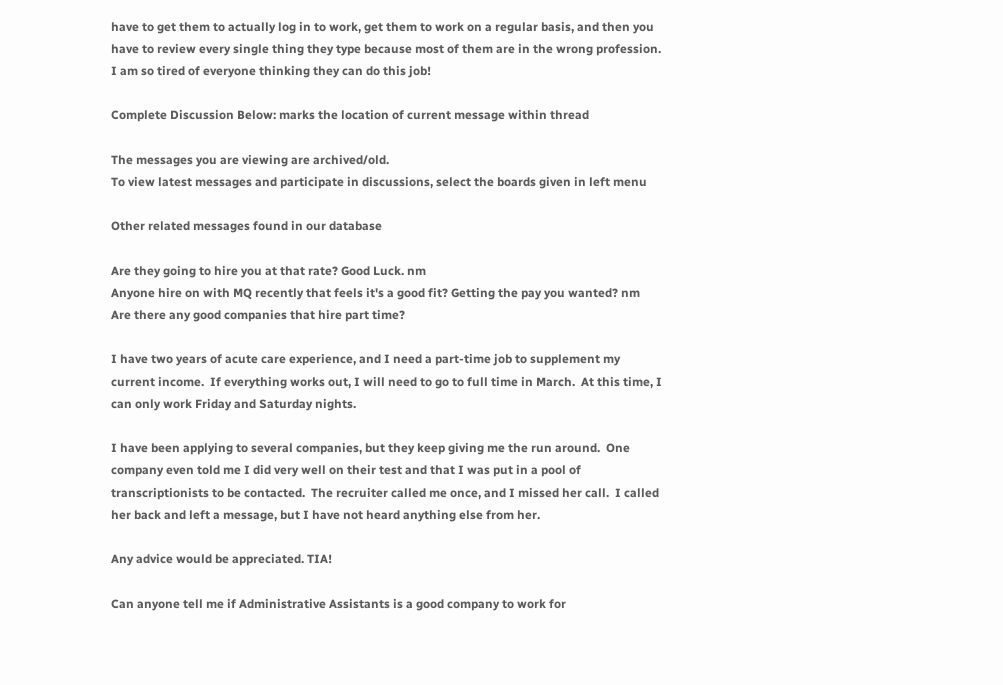have to get them to actually log in to work, get them to work on a regular basis, and then you have to review every single thing they type because most of them are in the wrong profession. I am so tired of everyone thinking they can do this job!

Complete Discussion Below: marks the location of current message within thread

The messages you are viewing are archived/old.
To view latest messages and participate in discussions, select the boards given in left menu

Other related messages found in our database

Are they going to hire you at that rate? Good Luck. nm
Anyone hire on with MQ recently that feels it's a good fit? Getting the pay you wanted? nm
Are there any good companies that hire part time?

I have two years of acute care experience, and I need a part-time job to supplement my current income.  If everything works out, I will need to go to full time in March.  At this time, I can only work Friday and Saturday nights.

I have been applying to several companies, but they keep giving me the run around.  One company even told me I did very well on their test and that I was put in a pool of transcriptionists to be contacted.  The recruiter called me once, and I missed her call.  I called her back and left a message, but I have not heard anything else from her.

Any advice would be appreciated. TIA!

Can anyone tell me if Administrative Assistants is a good company to work for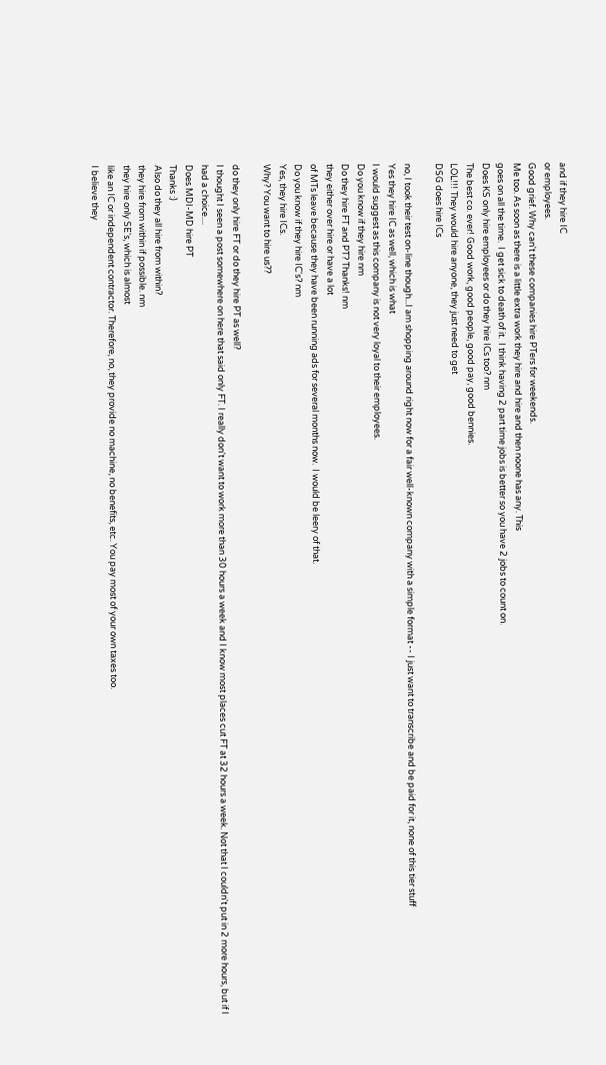and if they hire IC
or employees.
Good grief. Why can't these companies hire PTers for weekends.
Me too. As soon as there is a little extra work they hire and hire and then noone has any. This
goes on all the time.  I get sick to death of it.  I think having 2 part time jobs is better so you have 2 jobs to count on.
Does KS only hire employees or do they hire ICs too? nm
The best co. ever! Good work, good people, good pay, good bennies.
LOL!!! They would hire anyone, they just need to get
DSG does hire ICs

no, I took their test on-line though...I am shopping around right now for a fair well-known company with a simple format -- I just want to transcribe and be paid for it, none of this tier stuff
Yes they hire IC as well, which is what
I would suggest as this company is not very loyal to their employees.
Do you know if they hire nm
Do they hire FT and PT? Thanks! nm
they either over hire or have a lot
of MTs leave because they have been running ads for several months now.  I would be leery of that.
Do you know if they hire IC's? nm
Yes, they hire ICs.
Why? You want to hire us??

do they only hire FT or do they hire PT as well?
I thought I seen a post somewhere on here that said only FT. I really don't want to work more than 30 hours a week and I know most places cut FT at 32 hours a week. Not that I couldn't put in 2 more hours, but if I had a choice....
Does MDI-MD hire PT
Thanks :)
Also do they all hire from within?
they hire from within if possible. nm
they hire only SE's, which is almost
like an IC or independent contractor. Therefore, no, they provide no machine, no benefits, etc. You pay most of your own taxes too.
I believe they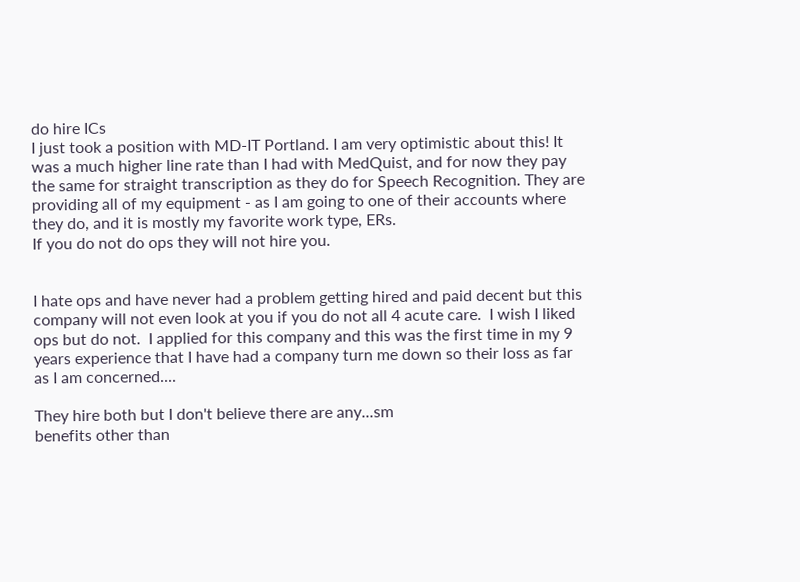do hire ICs
I just took a position with MD-IT Portland. I am very optimistic about this! It was a much higher line rate than I had with MedQuist, and for now they pay the same for straight transcription as they do for Speech Recognition. They are providing all of my equipment - as I am going to one of their accounts where they do, and it is mostly my favorite work type, ERs.
If you do not do ops they will not hire you.


I hate ops and have never had a problem getting hired and paid decent but this company will not even look at you if you do not all 4 acute care.  I wish I liked ops but do not.  I applied for this company and this was the first time in my 9 years experience that I have had a company turn me down so their loss as far as I am concerned....

They hire both but I don't believe there are any...sm
benefits other than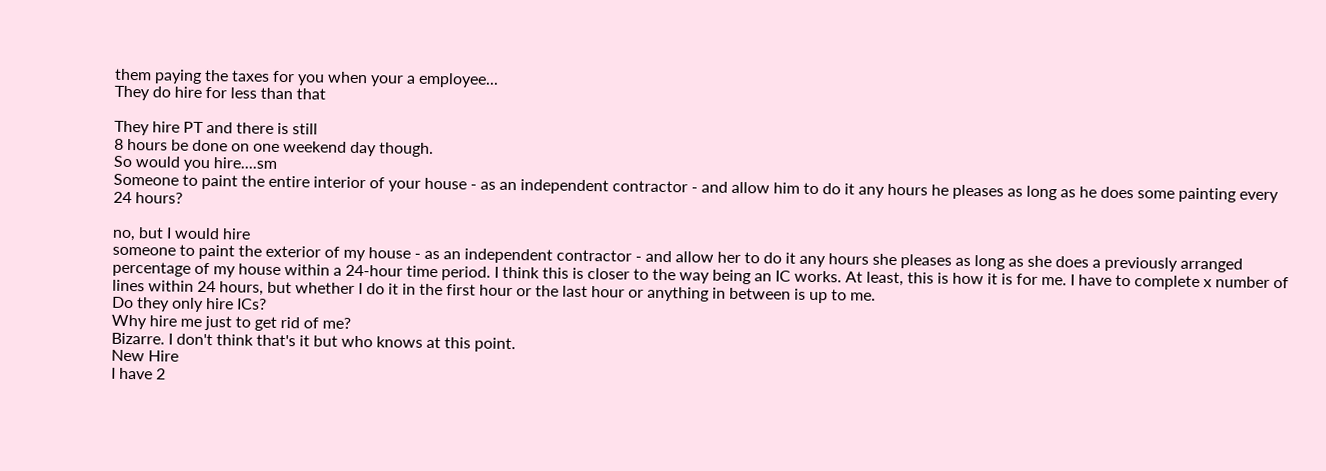them paying the taxes for you when your a employee...
They do hire for less than that

They hire PT and there is still
8 hours be done on one weekend day though.
So would you hire....sm
Someone to paint the entire interior of your house - as an independent contractor - and allow him to do it any hours he pleases as long as he does some painting every 24 hours?

no, but I would hire
someone to paint the exterior of my house - as an independent contractor - and allow her to do it any hours she pleases as long as she does a previously arranged percentage of my house within a 24-hour time period. I think this is closer to the way being an IC works. At least, this is how it is for me. I have to complete x number of lines within 24 hours, but whether I do it in the first hour or the last hour or anything in between is up to me.
Do they only hire ICs?
Why hire me just to get rid of me?
Bizarre. I don't think that's it but who knows at this point.
New Hire
I have 2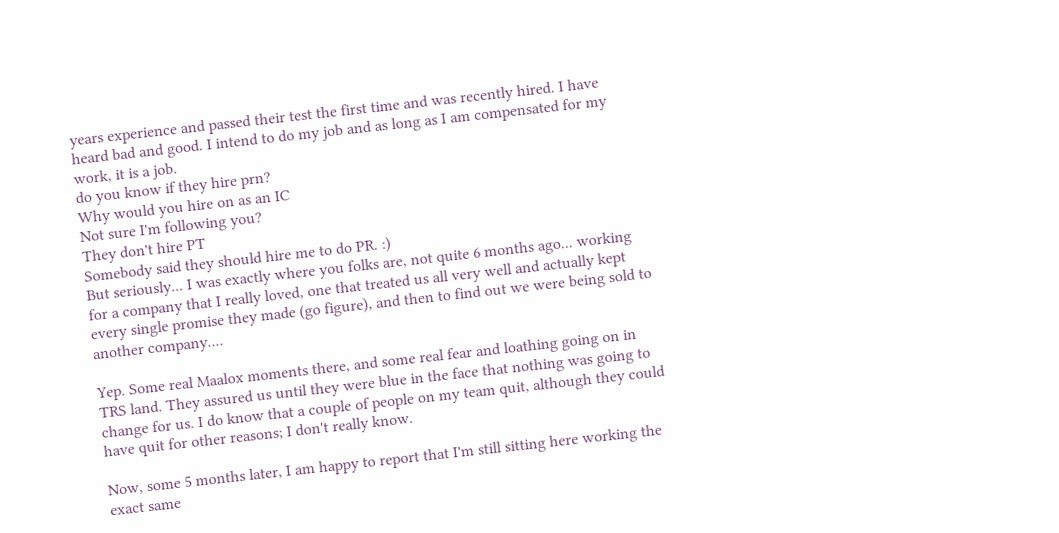years experience and passed their test the first time and was recently hired. I have heard bad and good. I intend to do my job and as long as I am compensated for my work, it is a job.
do you know if they hire prn?
Why would you hire on as an IC
Not sure I'm following you?
They don't hire PT
Somebody said they should hire me to do PR. :)
But seriously... I was exactly where you folks are, not quite 6 months ago... working for a company that I really loved, one that treated us all very well and actually kept every single promise they made (go figure), and then to find out we were being sold to another company....

Yep. Some real Maalox moments there, and some real fear and loathing going on in TRS land. They assured us until they were blue in the face that nothing was going to change for us. I do know that a couple of people on my team quit, although they could have quit for other reasons; I don't really know.

Now, some 5 months later, I am happy to report that I'm still sitting here working the exact same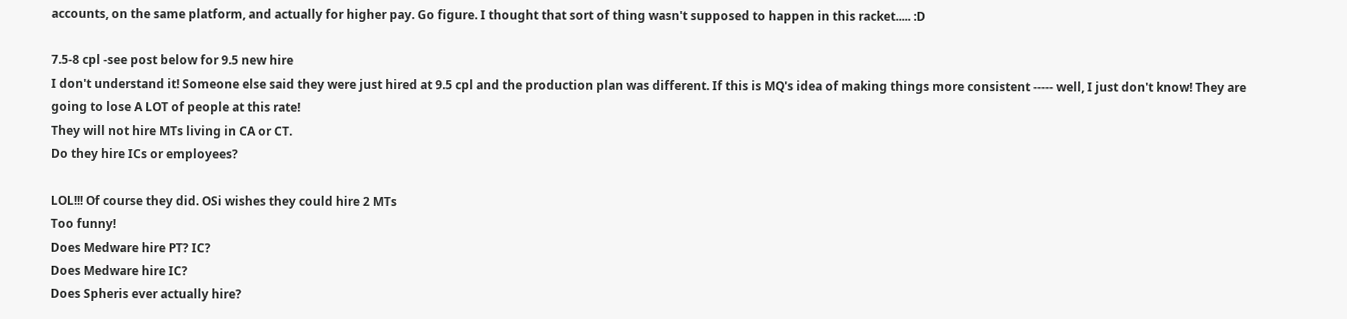accounts, on the same platform, and actually for higher pay. Go figure. I thought that sort of thing wasn't supposed to happen in this racket..... :D

7.5-8 cpl -see post below for 9.5 new hire
I don't understand it! Someone else said they were just hired at 9.5 cpl and the production plan was different. If this is MQ's idea of making things more consistent ----- well, I just don't know! They are going to lose A LOT of people at this rate!
They will not hire MTs living in CA or CT.
Do they hire ICs or employees?

LOL!!! Of course they did. OSi wishes they could hire 2 MTs
Too funny!
Does Medware hire PT? IC?
Does Medware hire IC?
Does Spheris ever actually hire?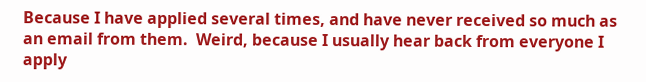Because I have applied several times, and have never received so much as an email from them.  Weird, because I usually hear back from everyone I apply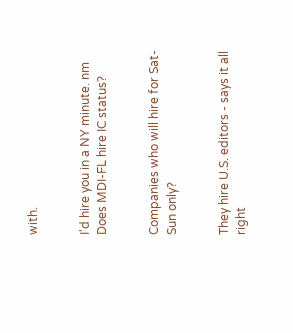with.


I'd hire you in a NY minute. nm
Does MDI-FL hire IC status?


Companies who will hire for Sat-Sun only?


They hire U.S. editors - says it all right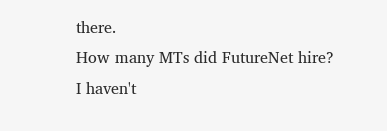there.
How many MTs did FutureNet hire?
I haven't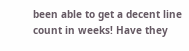been able to get a decent line count in weeks! Have they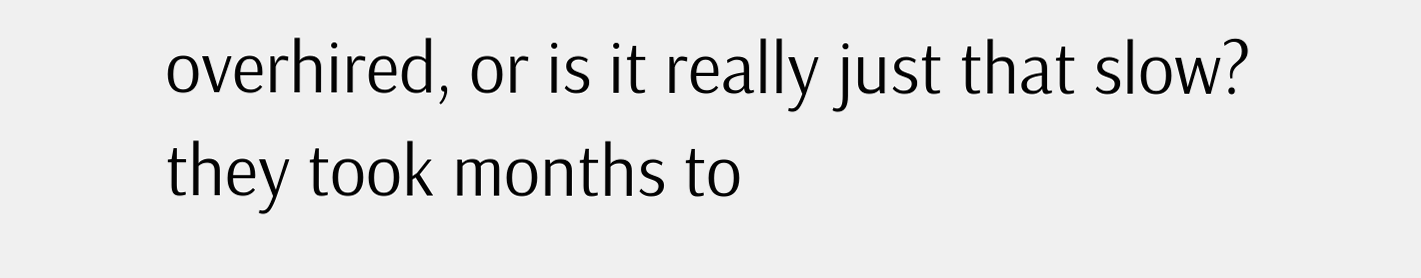overhired, or is it really just that slow?
they took months to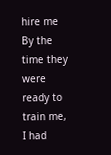hire me
By the time they were ready to train me, I had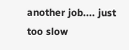another job.... just too slow